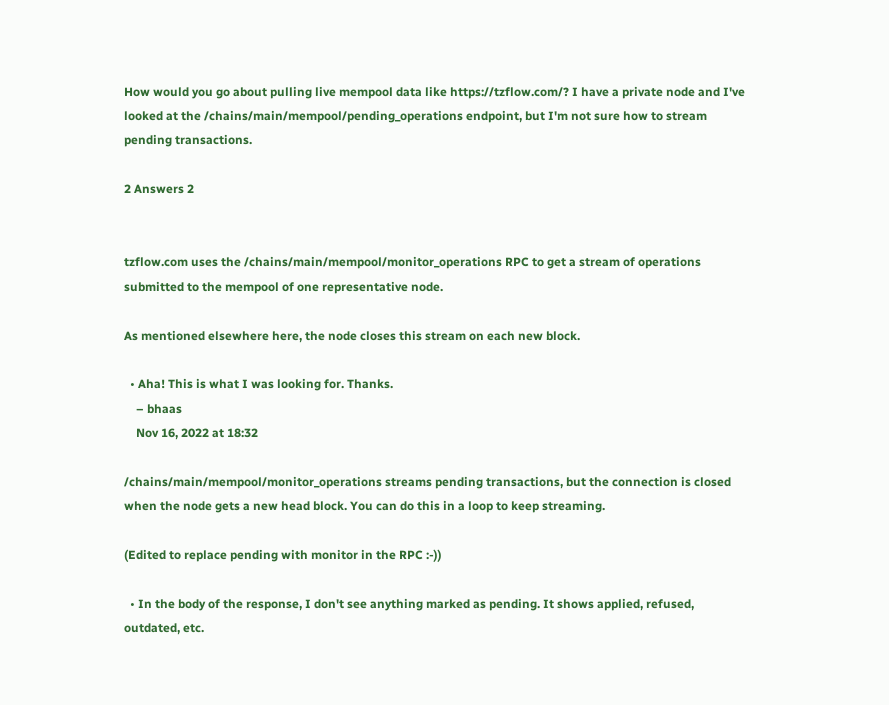How would you go about pulling live mempool data like https://tzflow.com/? I have a private node and I've looked at the /chains/main/mempool/pending_operations endpoint, but I'm not sure how to stream pending transactions.

2 Answers 2


tzflow.com uses the /chains/main/mempool/monitor_operations RPC to get a stream of operations submitted to the mempool of one representative node.

As mentioned elsewhere here, the node closes this stream on each new block.

  • Aha! This is what I was looking for. Thanks.
    – bhaas
    Nov 16, 2022 at 18:32

/chains/main/mempool/monitor_operations streams pending transactions, but the connection is closed when the node gets a new head block. You can do this in a loop to keep streaming.

(Edited to replace pending with monitor in the RPC :-))

  • In the body of the response, I don't see anything marked as pending. It shows applied, refused, outdated, etc.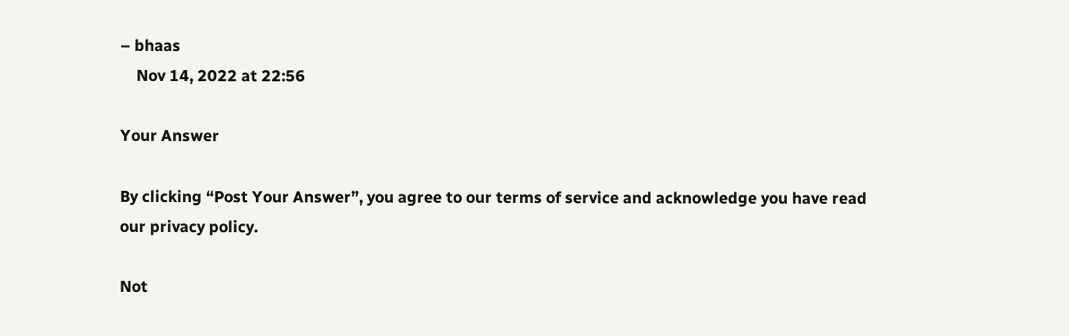– bhaas
    Nov 14, 2022 at 22:56

Your Answer

By clicking “Post Your Answer”, you agree to our terms of service and acknowledge you have read our privacy policy.

Not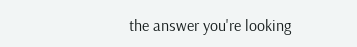the answer you're looking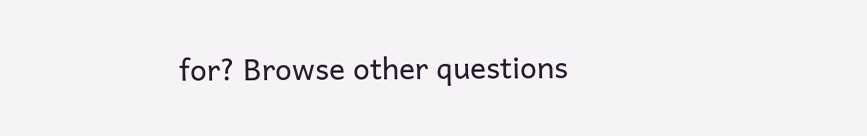for? Browse other questions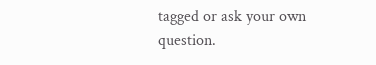tagged or ask your own question.